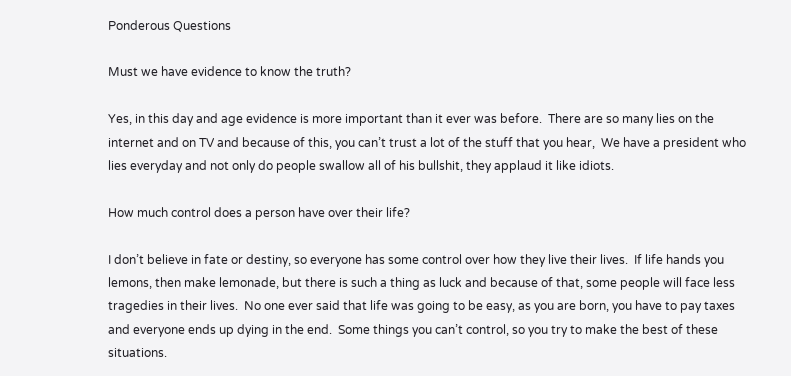Ponderous Questions

Must we have evidence to know the truth?

Yes, in this day and age evidence is more important than it ever was before.  There are so many lies on the internet and on TV and because of this, you can’t trust a lot of the stuff that you hear,  We have a president who lies everyday and not only do people swallow all of his bullshit, they applaud it like idiots.

How much control does a person have over their life?

I don’t believe in fate or destiny, so everyone has some control over how they live their lives.  If life hands you lemons, then make lemonade, but there is such a thing as luck and because of that, some people will face less tragedies in their lives.  No one ever said that life was going to be easy, as you are born, you have to pay taxes and everyone ends up dying in the end.  Some things you can’t control, so you try to make the best of these situations.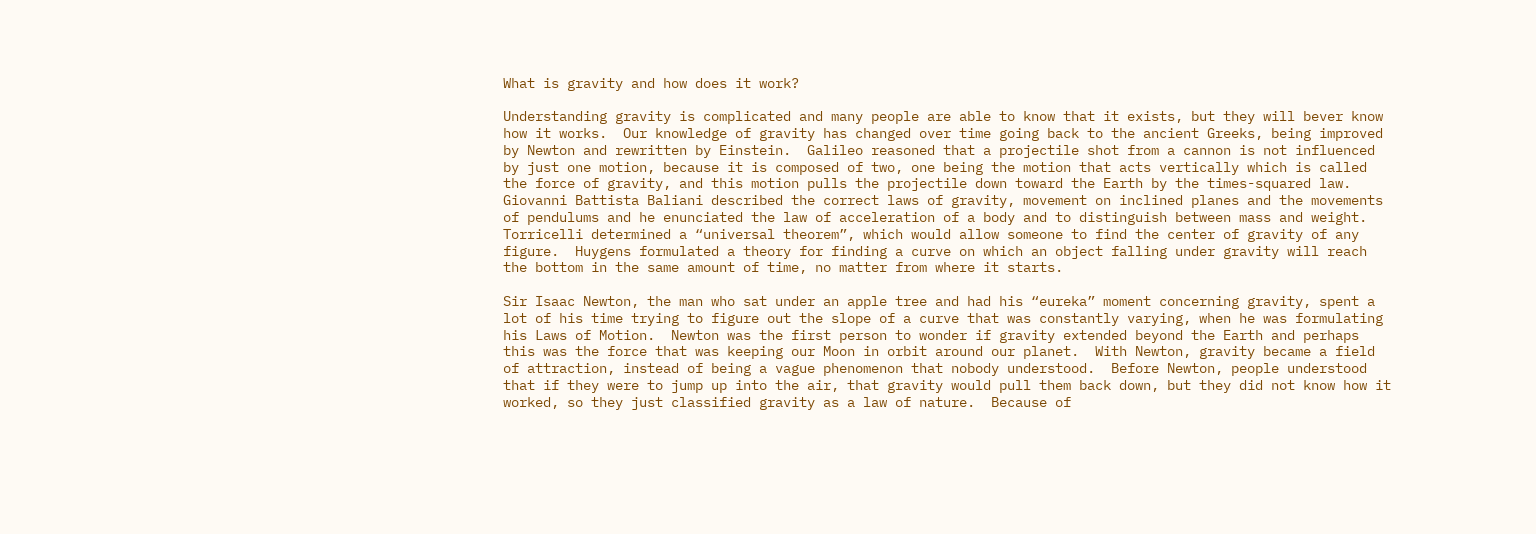What is gravity and how does it work?

Understanding gravity is complicated and many people are able to know that it exists, but they will bever know how it works.  Our knowledge of gravity has changed over time going back to the ancient Greeks, being improved by Newton and rewritten by Einstein.  Galileo reasoned that a projectile shot from a cannon is not influenced by just one motion, because it is composed of two, one being the motion that acts vertically which is called the force of gravity, and this motion pulls the projectile down toward the Earth by the times-squared law.  Giovanni Battista Baliani described the correct laws of gravity, movement on inclined planes and the movements of pendulums and he enunciated the law of acceleration of a body and to distinguish between mass and weight.  Torricelli determined a “universal theorem”, which would allow someone to find the center of gravity of any figure.  Huygens formulated a theory for finding a curve on which an object falling under gravity will reach the bottom in the same amount of time, no matter from where it starts.

Sir Isaac Newton, the man who sat under an apple tree and had his “eureka” moment concerning gravity, spent a lot of his time trying to figure out the slope of a curve that was constantly varying, when he was formulating his Laws of Motion.  Newton was the first person to wonder if gravity extended beyond the Earth and perhaps this was the force that was keeping our Moon in orbit around our planet.  With Newton, gravity became a field of attraction, instead of being a vague phenomenon that nobody understood.  Before Newton, people understood that if they were to jump up into the air, that gravity would pull them back down, but they did not know how it worked, so they just classified gravity as a law of nature.  Because of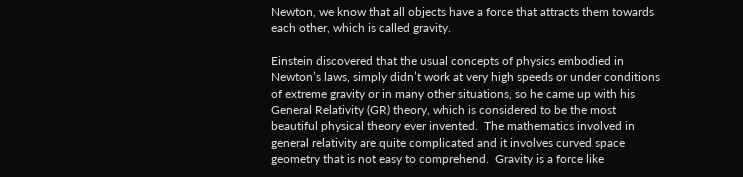Newton, we know that all objects have a force that attracts them towards each other, which is called gravity.

Einstein discovered that the usual concepts of physics embodied in Newton’s laws, simply didn’t work at very high speeds or under conditions of extreme gravity or in many other situations, so he came up with his General Relativity (GR) theory, which is considered to be the most beautiful physical theory ever invented.  The mathematics involved in general relativity are quite complicated and it involves curved space geometry that is not easy to comprehend.  Gravity is a force like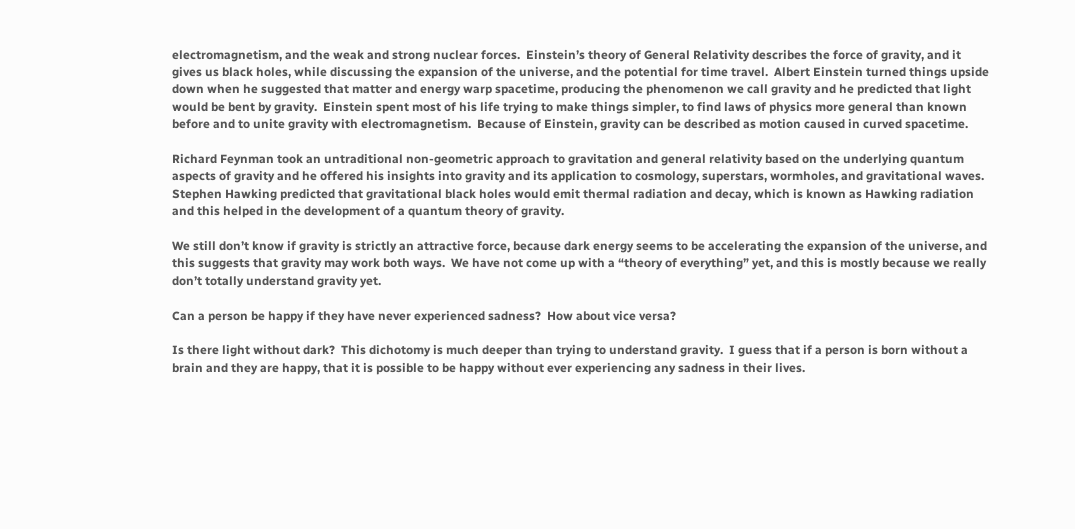electromagnetism, and the weak and strong nuclear forces.  Einstein’s theory of General Relativity describes the force of gravity, and it gives us black holes, while discussing the expansion of the universe, and the potential for time travel.  Albert Einstein turned things upside down when he suggested that matter and energy warp spacetime, producing the phenomenon we call gravity and he predicted that light would be bent by gravity.  Einstein spent most of his life trying to make things simpler, to find laws of physics more general than known before and to unite gravity with electromagnetism.  Because of Einstein, gravity can be described as motion caused in curved spacetime.

Richard Feynman took an untraditional non-geometric approach to gravitation and general relativity based on the underlying quantum aspects of gravity and he offered his insights into gravity and its application to cosmology, superstars, wormholes, and gravitational waves.  Stephen Hawking predicted that gravitational black holes would emit thermal radiation and decay, which is known as Hawking radiation and this helped in the development of a quantum theory of gravity.

We still don’t know if gravity is strictly an attractive force, because dark energy seems to be accelerating the expansion of the universe, and this suggests that gravity may work both ways.  We have not come up with a “theory of everything” yet, and this is mostly because we really don’t totally understand gravity yet.

Can a person be happy if they have never experienced sadness?  How about vice versa?

Is there light without dark?  This dichotomy is much deeper than trying to understand gravity.  I guess that if a person is born without a brain and they are happy, that it is possible to be happy without ever experiencing any sadness in their lives.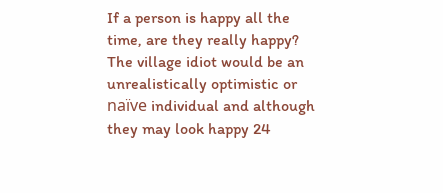If a person is happy all the time, are they really happy?  The village idiot would be an unrealistically optimistic or naïve individual and although they may look happy 24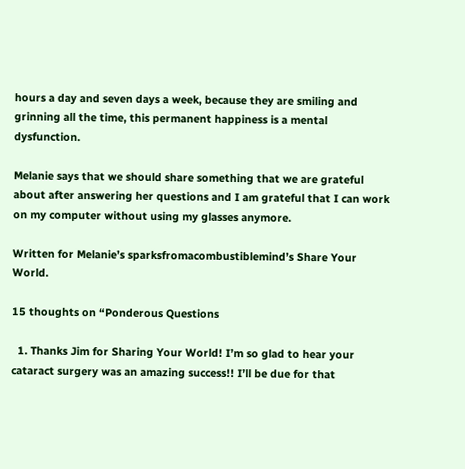hours a day and seven days a week, because they are smiling and grinning all the time, this permanent happiness is a mental dysfunction.

Melanie says that we should share something that we are grateful about after answering her questions and I am grateful that I can work on my computer without using my glasses anymore.

Written for Melanie’s sparksfromacombustiblemind’s Share Your World.

15 thoughts on “Ponderous Questions

  1. Thanks Jim for Sharing Your World! I’m so glad to hear your cataract surgery was an amazing success!! I’ll be due for that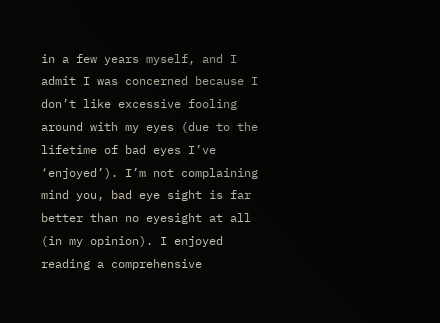in a few years myself, and I admit I was concerned because I don’t like excessive fooling around with my eyes (due to the lifetime of bad eyes I’ve ‘enjoyed’). I’m not complaining mind you, bad eye sight is far better than no eyesight at all (in my opinion). I enjoyed reading a comprehensive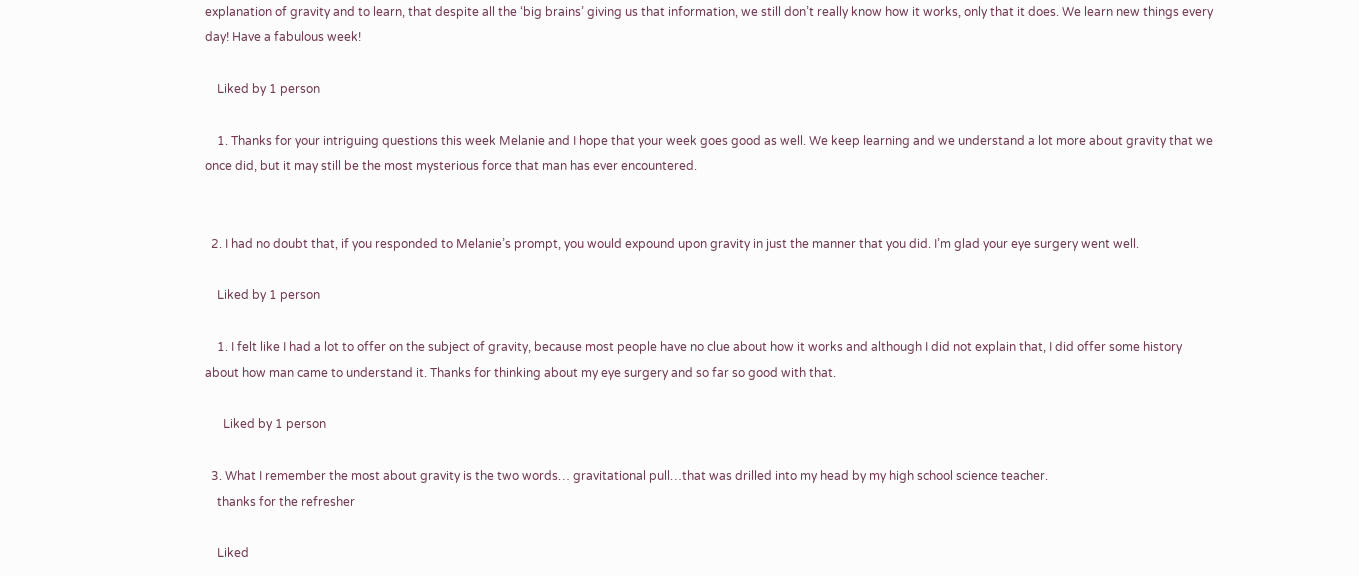explanation of gravity and to learn, that despite all the ‘big brains’ giving us that information, we still don’t really know how it works, only that it does. We learn new things every day! Have a fabulous week!

    Liked by 1 person

    1. Thanks for your intriguing questions this week Melanie and I hope that your week goes good as well. We keep learning and we understand a lot more about gravity that we once did, but it may still be the most mysterious force that man has ever encountered.


  2. I had no doubt that, if you responded to Melanie’s prompt, you would expound upon gravity in just the manner that you did. I’m glad your eye surgery went well.

    Liked by 1 person

    1. I felt like I had a lot to offer on the subject of gravity, because most people have no clue about how it works and although I did not explain that, I did offer some history about how man came to understand it. Thanks for thinking about my eye surgery and so far so good with that.

      Liked by 1 person

  3. What I remember the most about gravity is the two words… gravitational pull…that was drilled into my head by my high school science teacher.
    thanks for the refresher

    Liked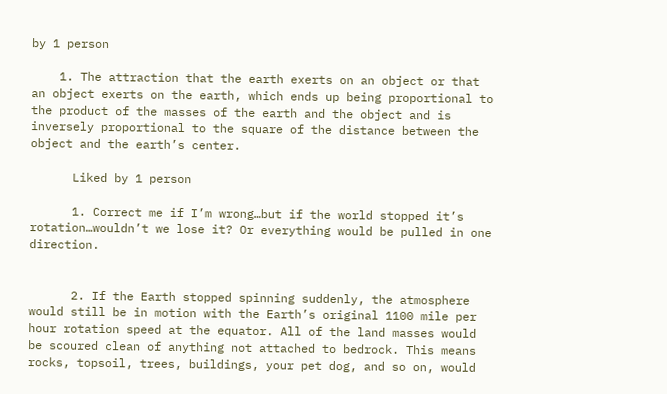by 1 person

    1. The attraction that the earth exerts on an object or that an object exerts on the earth, which ends up being proportional to the product of the masses of the earth and the object and is inversely proportional to the square of the distance between the object and the earth’s center.

      Liked by 1 person

      1. Correct me if I’m wrong…but if the world stopped it’s rotation…wouldn’t we lose it? Or everything would be pulled in one direction.


      2. If the Earth stopped spinning suddenly, the atmosphere would still be in motion with the Earth’s original 1100 mile per hour rotation speed at the equator. All of the land masses would be scoured clean of anything not attached to bedrock. This means rocks, topsoil, trees, buildings, your pet dog, and so on, would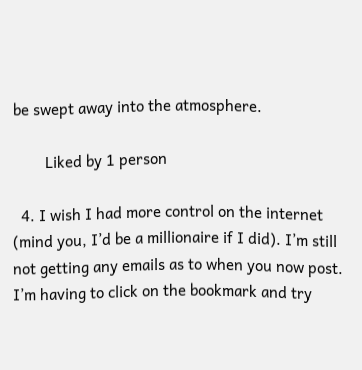be swept away into the atmosphere.

        Liked by 1 person

  4. I wish I had more control on the internet (mind you, I’d be a millionaire if I did). I’m still not getting any emails as to when you now post. I’m having to click on the bookmark and try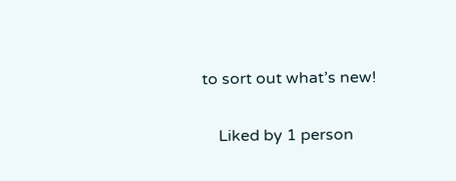to sort out what’s new!

    Liked by 1 person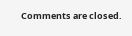Comments are closed.